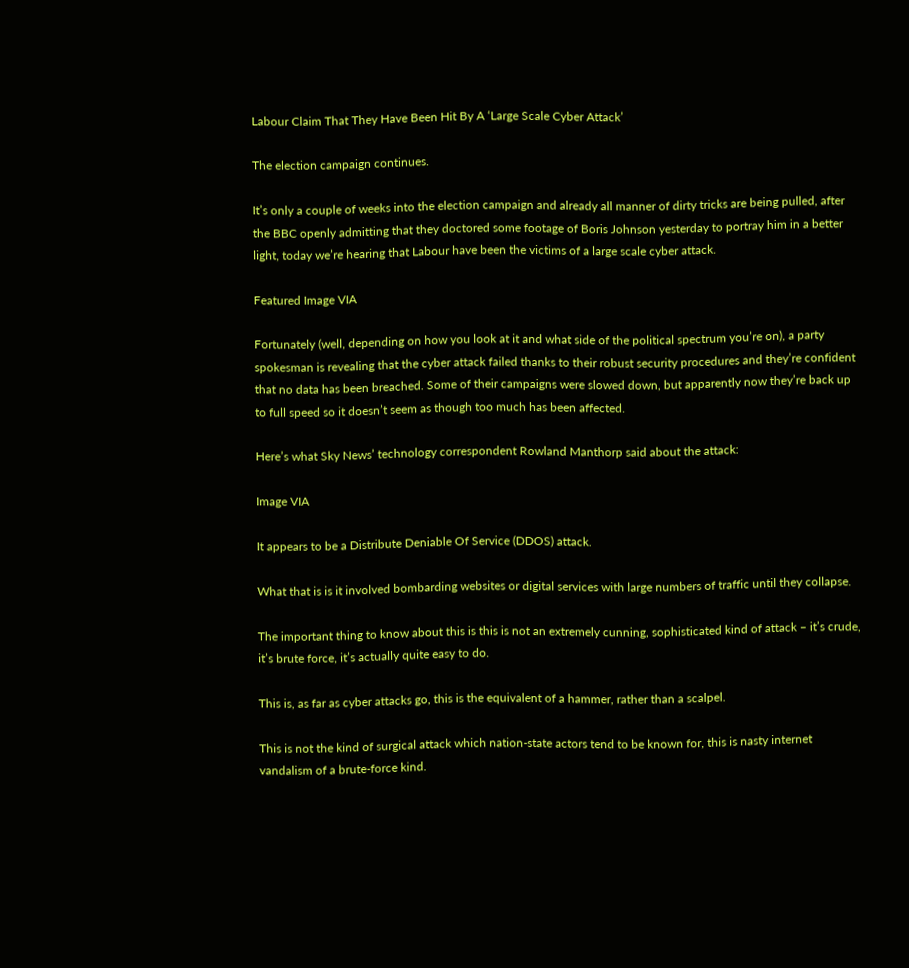Labour Claim That They Have Been Hit By A ‘Large Scale Cyber Attack’

The election campaign continues.

It’s only a couple of weeks into the election campaign and already all manner of dirty tricks are being pulled, after the BBC openly admitting that they doctored some footage of Boris Johnson yesterday to portray him in a better light, today we’re hearing that Labour have been the victims of a large scale cyber attack.

Featured Image VIA

Fortunately (well, depending on how you look at it and what side of the political spectrum you’re on), a party spokesman is revealing that the cyber attack failed thanks to their robust security procedures and they’re confident that no data has been breached. Some of their campaigns were slowed down, but apparently now they’re back up to full speed so it doesn’t seem as though too much has been affected.

Here’s what Sky News’ technology correspondent Rowland Manthorp said about the attack:

Image VIA

It appears to be a Distribute Deniable Of Service (DDOS) attack.

What that is is it involved bombarding websites or digital services with large numbers of traffic until they collapse.

The important thing to know about this is this is not an extremely cunning, sophisticated kind of attack – it’s crude, it’s brute force, it’s actually quite easy to do.

This is, as far as cyber attacks go, this is the equivalent of a hammer, rather than a scalpel.

This is not the kind of surgical attack which nation-state actors tend to be known for, this is nasty internet vandalism of a brute-force kind.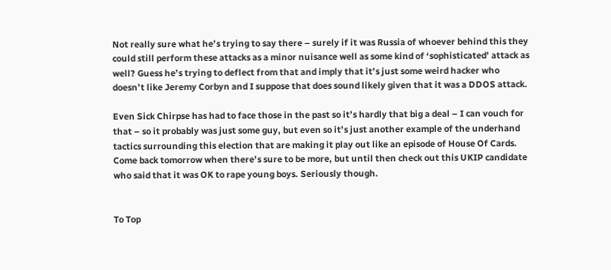Not really sure what he’s trying to say there – surely if it was Russia of whoever behind this they could still perform these attacks as a minor nuisance well as some kind of ‘sophisticated’ attack as well? Guess he’s trying to deflect from that and imply that it’s just some weird hacker who doesn’t like Jeremy Corbyn and I suppose that does sound likely given that it was a DDOS attack.

Even Sick Chirpse has had to face those in the past so it’s hardly that big a deal – I can vouch for that – so it probably was just some guy, but even so it’s just another example of the underhand tactics surrounding this election that are making it play out like an episode of House Of Cards. Come back tomorrow when there’s sure to be more, but until then check out this UKIP candidate who said that it was OK to rape young boys. Seriously though.


To Top